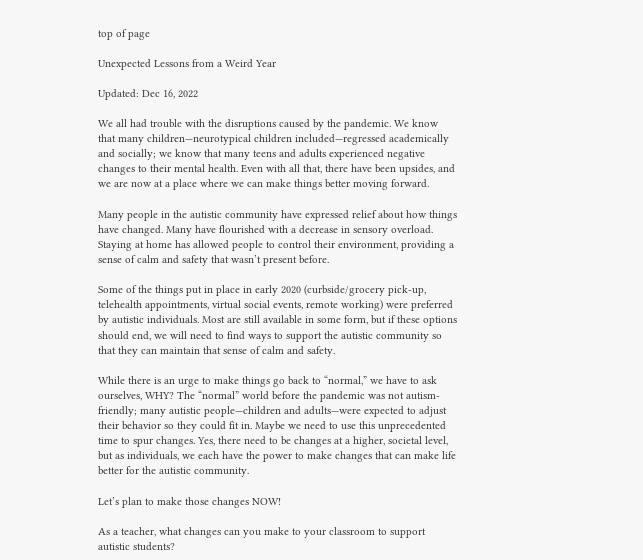top of page

Unexpected Lessons from a Weird Year

Updated: Dec 16, 2022

We all had trouble with the disruptions caused by the pandemic. We know that many children—neurotypical children included—regressed academically and socially; we know that many teens and adults experienced negative changes to their mental health. Even with all that, there have been upsides, and we are now at a place where we can make things better moving forward.

Many people in the autistic community have expressed relief about how things have changed. Many have flourished with a decrease in sensory overload. Staying at home has allowed people to control their environment, providing a sense of calm and safety that wasn’t present before.

Some of the things put in place in early 2020 (curbside/grocery pick-up, telehealth appointments, virtual social events, remote working) were preferred by autistic individuals. Most are still available in some form, but if these options should end, we will need to find ways to support the autistic community so that they can maintain that sense of calm and safety.

While there is an urge to make things go back to “normal,” we have to ask ourselves, WHY? The “normal” world before the pandemic was not autism-friendly; many autistic people—children and adults—were expected to adjust their behavior so they could fit in. Maybe we need to use this unprecedented time to spur changes. Yes, there need to be changes at a higher, societal level, but as individuals, we each have the power to make changes that can make life better for the autistic community.

Let’s plan to make those changes NOW!

As a teacher, what changes can you make to your classroom to support autistic students?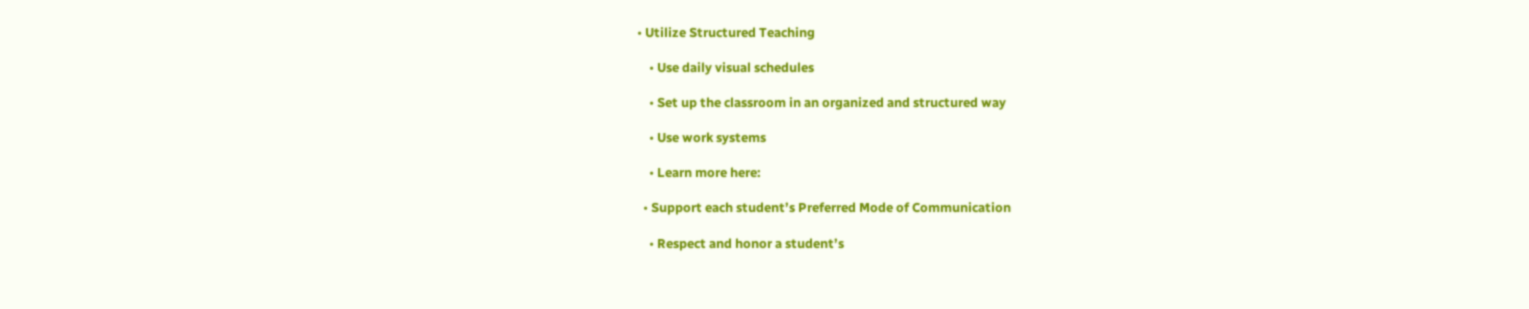• Utilize Structured Teaching

    • Use daily visual schedules

    • Set up the classroom in an organized and structured way

    • Use work systems

    • Learn more here:

  • Support each student’s Preferred Mode of Communication

    • Respect and honor a student’s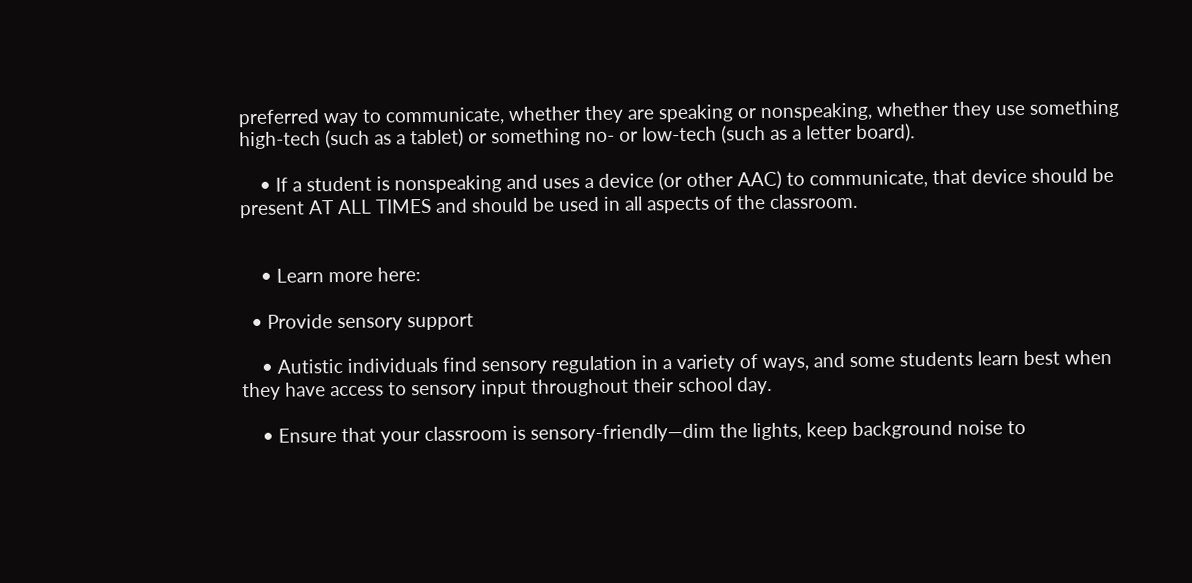preferred way to communicate, whether they are speaking or nonspeaking, whether they use something high-tech (such as a tablet) or something no- or low-tech (such as a letter board).

    • If a student is nonspeaking and uses a device (or other AAC) to communicate, that device should be present AT ALL TIMES and should be used in all aspects of the classroom.


    • Learn more here:

  • Provide sensory support

    • Autistic individuals find sensory regulation in a variety of ways, and some students learn best when they have access to sensory input throughout their school day.

    • Ensure that your classroom is sensory-friendly—dim the lights, keep background noise to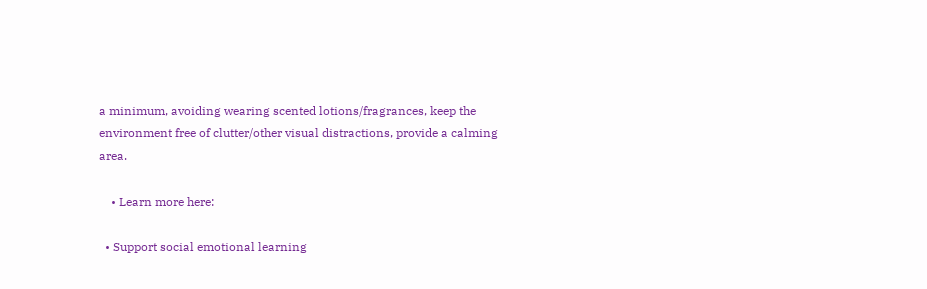a minimum, avoiding wearing scented lotions/fragrances, keep the environment free of clutter/other visual distractions, provide a calming area.

    • Learn more here:

  • Support social emotional learning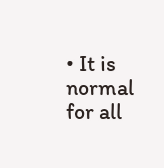• It is normal for all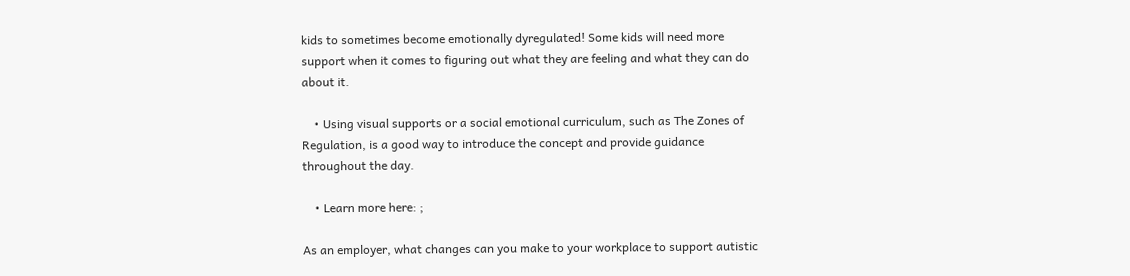kids to sometimes become emotionally dyregulated! Some kids will need more support when it comes to figuring out what they are feeling and what they can do about it.

    • Using visual supports or a social emotional curriculum, such as The Zones of Regulation, is a good way to introduce the concept and provide guidance throughout the day.

    • Learn more here: ;

As an employer, what changes can you make to your workplace to support autistic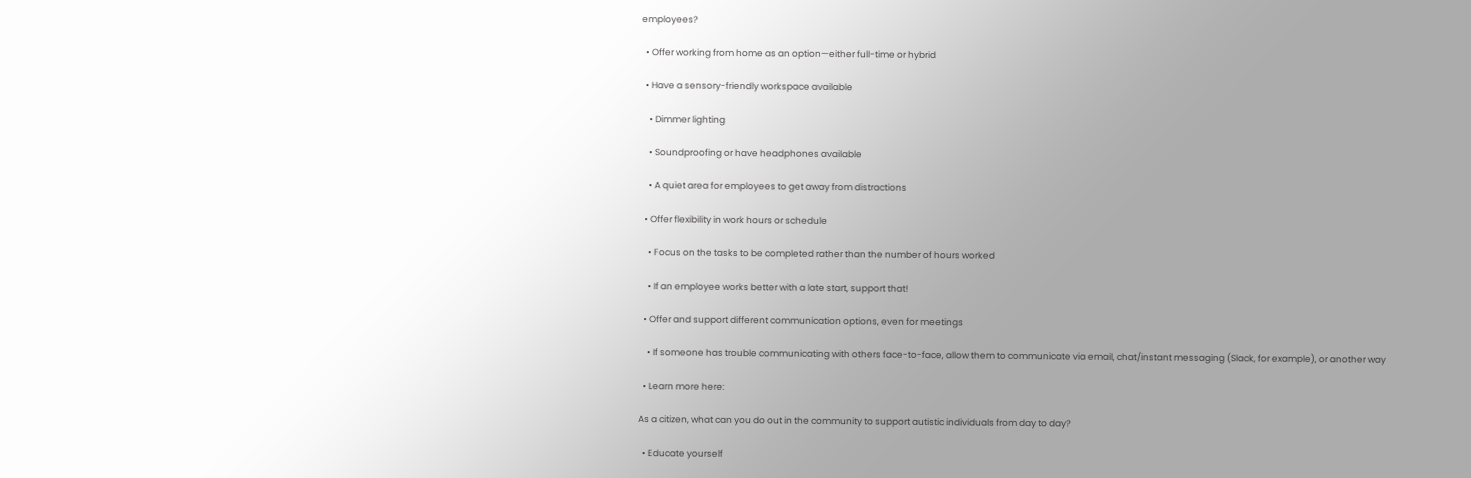employees?

  • Offer working from home as an option—either full-time or hybrid

  • Have a sensory-friendly workspace available

    • Dimmer lighting

    • Soundproofing or have headphones available

    • A quiet area for employees to get away from distractions

  • Offer flexibility in work hours or schedule

    • Focus on the tasks to be completed rather than the number of hours worked

    • If an employee works better with a late start, support that!

  • Offer and support different communication options, even for meetings

    • If someone has trouble communicating with others face-to-face, allow them to communicate via email, chat/instant messaging (Slack, for example), or another way

  • Learn more here:

As a citizen, what can you do out in the community to support autistic individuals from day to day?

  • Educate yourself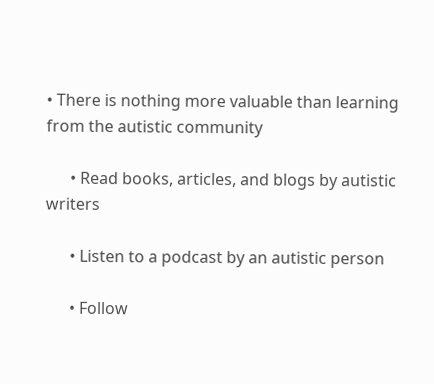• There is nothing more valuable than learning from the autistic community

      • Read books, articles, and blogs by autistic writers

      • Listen to a podcast by an autistic person

      • Follow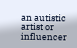an autistic artist or influencer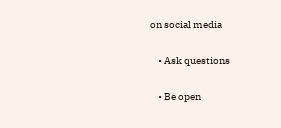on social media

    • Ask questions

    • Be open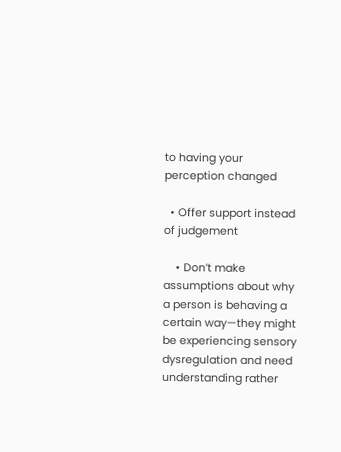to having your perception changed

  • Offer support instead of judgement

    • Don’t make assumptions about why a person is behaving a certain way—they might be experiencing sensory dysregulation and need understanding rather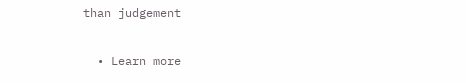than judgement

  • Learn more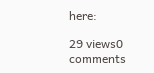here:

29 views0 comments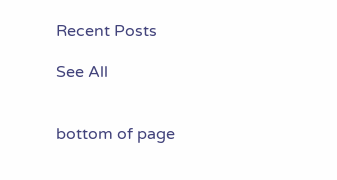Recent Posts

See All


bottom of page